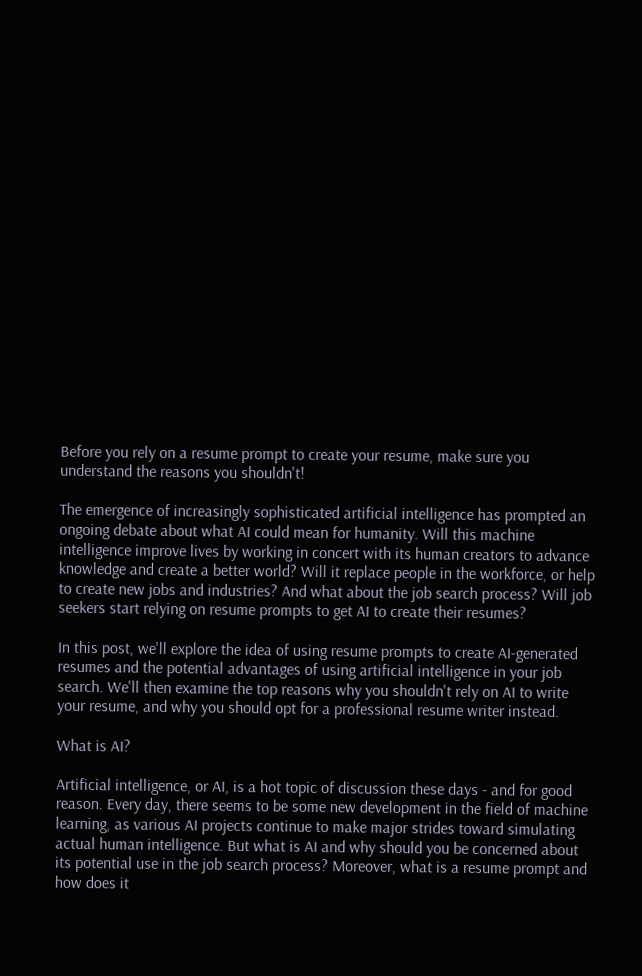Before you rely on a resume prompt to create your resume, make sure you understand the reasons you shouldn't!

The emergence of increasingly sophisticated artificial intelligence has prompted an ongoing debate about what AI could mean for humanity. Will this machine intelligence improve lives by working in concert with its human creators to advance knowledge and create a better world? Will it replace people in the workforce, or help to create new jobs and industries? And what about the job search process? Will job seekers start relying on resume prompts to get AI to create their resumes?

In this post, we'll explore the idea of using resume prompts to create AI-generated resumes and the potential advantages of using artificial intelligence in your job search. We'll then examine the top reasons why you shouldn't rely on AI to write your resume, and why you should opt for a professional resume writer instead.

What is AI?

Artificial intelligence, or AI, is a hot topic of discussion these days - and for good reason. Every day, there seems to be some new development in the field of machine learning, as various AI projects continue to make major strides toward simulating actual human intelligence. But what is AI and why should you be concerned about its potential use in the job search process? Moreover, what is a resume prompt and how does it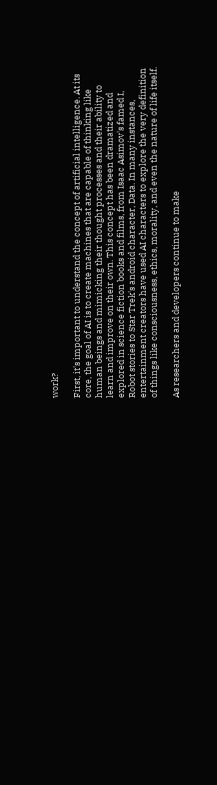work?

First, it's important to understand the concept of artificial intelligence. At its core, the goal of AI is to create machines that are capable of thinking like human beings and mimicking their thought processes and their ability to learn and improve on their own. This concept has been dramatized and explored in science fiction books and films, from Isaac Asimov's famed I, Robot stories to Star Trek's android character, Data. In many instances, entertainment creators have used AI characters to explore the very definition of things like consciousness, ethics, morality, and even the nature of life itself.

As researchers and developers continue to make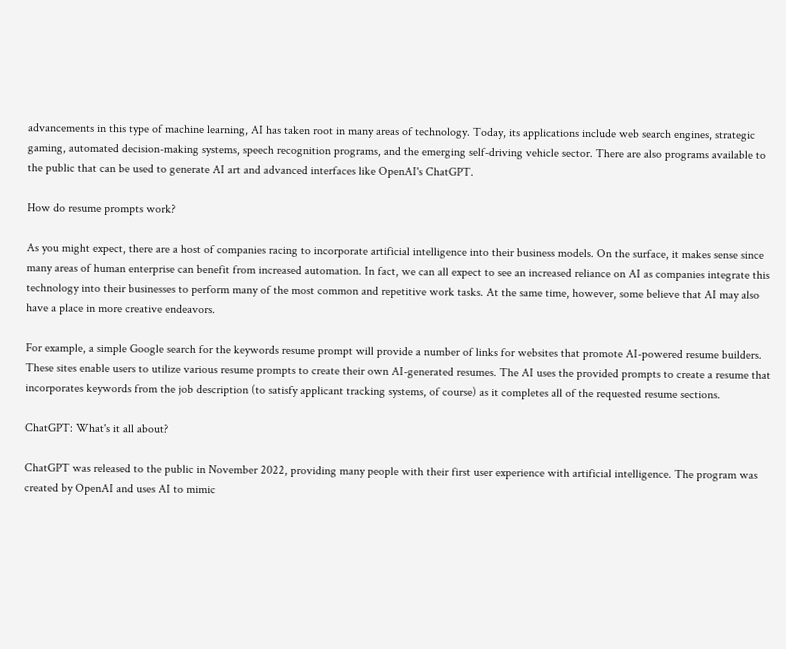advancements in this type of machine learning, AI has taken root in many areas of technology. Today, its applications include web search engines, strategic gaming, automated decision-making systems, speech recognition programs, and the emerging self-driving vehicle sector. There are also programs available to the public that can be used to generate AI art and advanced interfaces like OpenAI's ChatGPT.

How do resume prompts work?

As you might expect, there are a host of companies racing to incorporate artificial intelligence into their business models. On the surface, it makes sense since many areas of human enterprise can benefit from increased automation. In fact, we can all expect to see an increased reliance on AI as companies integrate this technology into their businesses to perform many of the most common and repetitive work tasks. At the same time, however, some believe that AI may also have a place in more creative endeavors.

For example, a simple Google search for the keywords resume prompt will provide a number of links for websites that promote AI-powered resume builders. These sites enable users to utilize various resume prompts to create their own AI-generated resumes. The AI uses the provided prompts to create a resume that incorporates keywords from the job description (to satisfy applicant tracking systems, of course) as it completes all of the requested resume sections.

ChatGPT: What's it all about?

ChatGPT was released to the public in November 2022, providing many people with their first user experience with artificial intelligence. The program was created by OpenAI and uses AI to mimic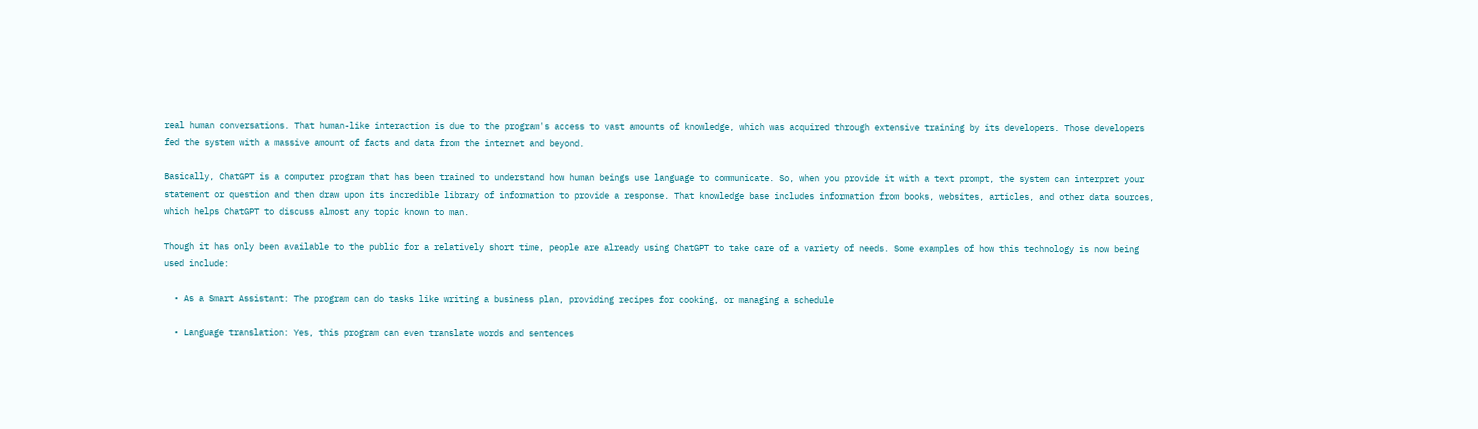real human conversations. That human-like interaction is due to the program's access to vast amounts of knowledge, which was acquired through extensive training by its developers. Those developers fed the system with a massive amount of facts and data from the internet and beyond.

Basically, ChatGPT is a computer program that has been trained to understand how human beings use language to communicate. So, when you provide it with a text prompt, the system can interpret your statement or question and then draw upon its incredible library of information to provide a response. That knowledge base includes information from books, websites, articles, and other data sources, which helps ChatGPT to discuss almost any topic known to man.

Though it has only been available to the public for a relatively short time, people are already using ChatGPT to take care of a variety of needs. Some examples of how this technology is now being used include:

  • As a Smart Assistant: The program can do tasks like writing a business plan, providing recipes for cooking, or managing a schedule

  • Language translation: Yes, this program can even translate words and sentences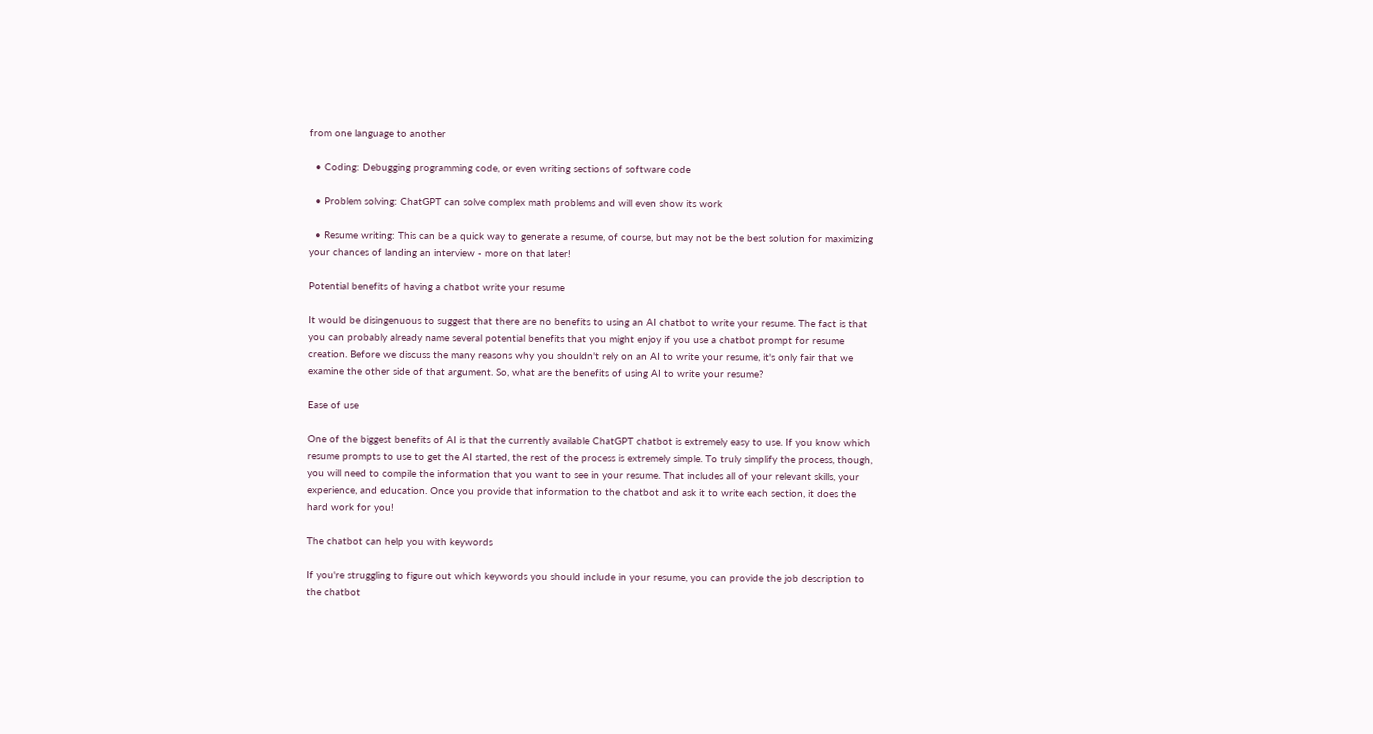from one language to another

  • Coding: Debugging programming code, or even writing sections of software code

  • Problem solving: ChatGPT can solve complex math problems and will even show its work

  • Resume writing: This can be a quick way to generate a resume, of course, but may not be the best solution for maximizing your chances of landing an interview - more on that later!

Potential benefits of having a chatbot write your resume

It would be disingenuous to suggest that there are no benefits to using an AI chatbot to write your resume. The fact is that you can probably already name several potential benefits that you might enjoy if you use a chatbot prompt for resume creation. Before we discuss the many reasons why you shouldn't rely on an AI to write your resume, it's only fair that we examine the other side of that argument. So, what are the benefits of using AI to write your resume?

Ease of use

One of the biggest benefits of AI is that the currently available ChatGPT chatbot is extremely easy to use. If you know which resume prompts to use to get the AI started, the rest of the process is extremely simple. To truly simplify the process, though, you will need to compile the information that you want to see in your resume. That includes all of your relevant skills, your experience, and education. Once you provide that information to the chatbot and ask it to write each section, it does the hard work for you!

The chatbot can help you with keywords

If you're struggling to figure out which keywords you should include in your resume, you can provide the job description to the chatbot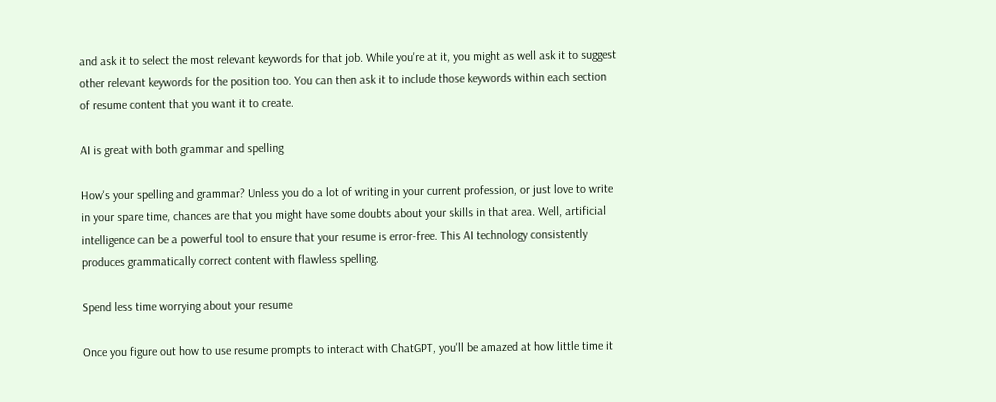and ask it to select the most relevant keywords for that job. While you're at it, you might as well ask it to suggest other relevant keywords for the position too. You can then ask it to include those keywords within each section of resume content that you want it to create.

AI is great with both grammar and spelling

How's your spelling and grammar? Unless you do a lot of writing in your current profession, or just love to write in your spare time, chances are that you might have some doubts about your skills in that area. Well, artificial intelligence can be a powerful tool to ensure that your resume is error-free. This AI technology consistently produces grammatically correct content with flawless spelling.

Spend less time worrying about your resume

Once you figure out how to use resume prompts to interact with ChatGPT, you'll be amazed at how little time it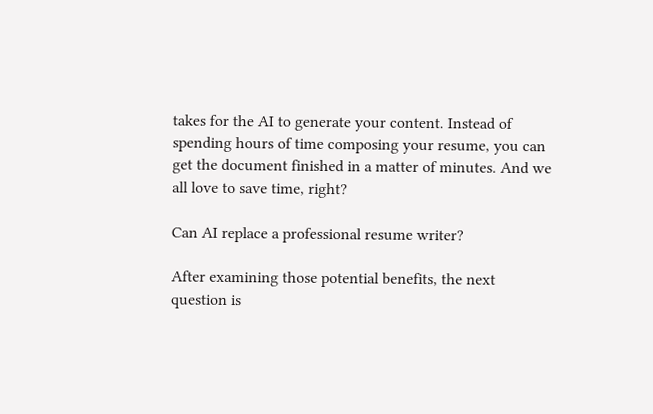takes for the AI to generate your content. Instead of spending hours of time composing your resume, you can get the document finished in a matter of minutes. And we all love to save time, right?

Can AI replace a professional resume writer?

After examining those potential benefits, the next question is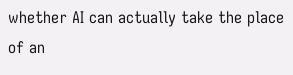whether AI can actually take the place of an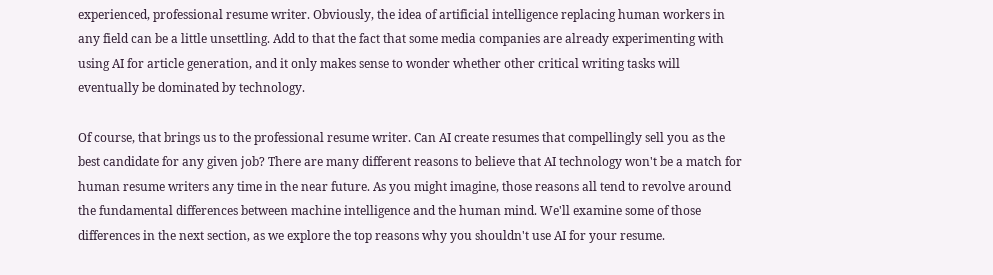experienced, professional resume writer. Obviously, the idea of artificial intelligence replacing human workers in any field can be a little unsettling. Add to that the fact that some media companies are already experimenting with using AI for article generation, and it only makes sense to wonder whether other critical writing tasks will eventually be dominated by technology.

Of course, that brings us to the professional resume writer. Can AI create resumes that compellingly sell you as the best candidate for any given job? There are many different reasons to believe that AI technology won't be a match for human resume writers any time in the near future. As you might imagine, those reasons all tend to revolve around the fundamental differences between machine intelligence and the human mind. We'll examine some of those differences in the next section, as we explore the top reasons why you shouldn't use AI for your resume.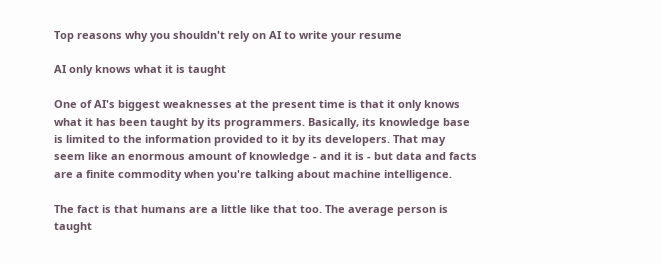Top reasons why you shouldn't rely on AI to write your resume

AI only knows what it is taught

One of AI's biggest weaknesses at the present time is that it only knows what it has been taught by its programmers. Basically, its knowledge base is limited to the information provided to it by its developers. That may seem like an enormous amount of knowledge - and it is - but data and facts are a finite commodity when you're talking about machine intelligence.

The fact is that humans are a little like that too. The average person is taught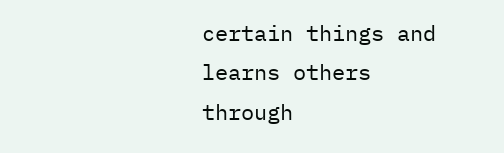certain things and learns others through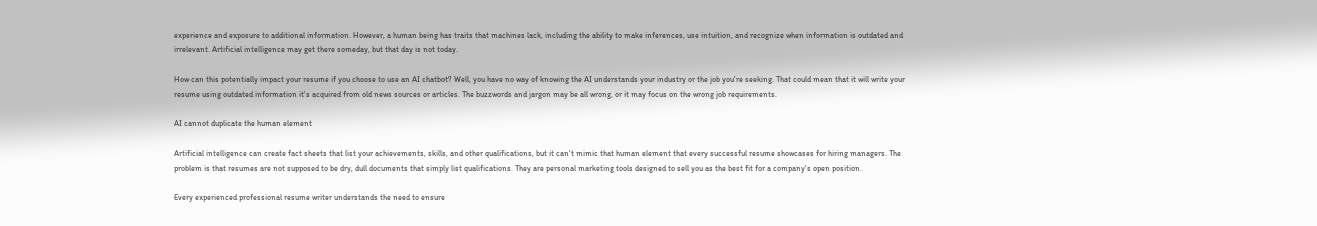experience and exposure to additional information. However, a human being has traits that machines lack, including the ability to make inferences, use intuition, and recognize when information is outdated and irrelevant. Artificial intelligence may get there someday, but that day is not today.

How can this potentially impact your resume if you choose to use an AI chatbot? Well, you have no way of knowing the AI understands your industry or the job you're seeking. That could mean that it will write your resume using outdated information it's acquired from old news sources or articles. The buzzwords and jargon may be all wrong, or it may focus on the wrong job requirements.

AI cannot duplicate the human element

Artificial intelligence can create fact sheets that list your achievements, skills, and other qualifications, but it can't mimic that human element that every successful resume showcases for hiring managers. The problem is that resumes are not supposed to be dry, dull documents that simply list qualifications. They are personal marketing tools designed to sell you as the best fit for a company's open position.

Every experienced professional resume writer understands the need to ensure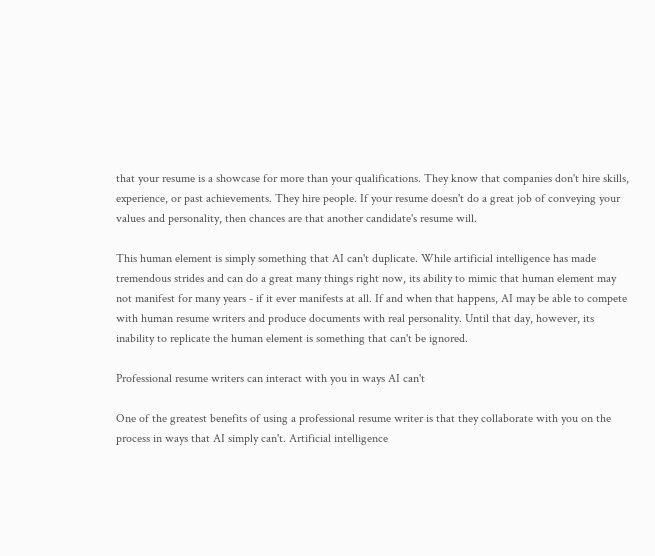that your resume is a showcase for more than your qualifications. They know that companies don't hire skills, experience, or past achievements. They hire people. If your resume doesn't do a great job of conveying your values and personality, then chances are that another candidate's resume will.

This human element is simply something that AI can't duplicate. While artificial intelligence has made tremendous strides and can do a great many things right now, its ability to mimic that human element may not manifest for many years - if it ever manifests at all. If and when that happens, AI may be able to compete with human resume writers and produce documents with real personality. Until that day, however, its inability to replicate the human element is something that can't be ignored.

Professional resume writers can interact with you in ways AI can't

One of the greatest benefits of using a professional resume writer is that they collaborate with you on the process in ways that AI simply can't. Artificial intelligence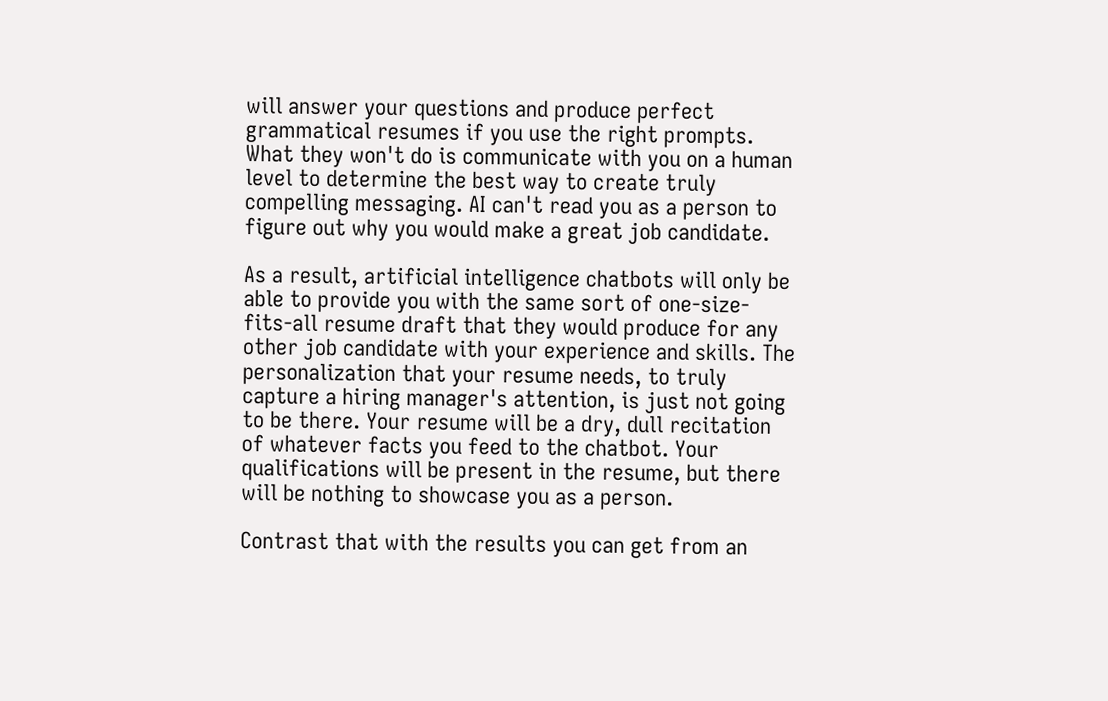will answer your questions and produce perfect grammatical resumes if you use the right prompts. What they won't do is communicate with you on a human level to determine the best way to create truly compelling messaging. AI can't read you as a person to figure out why you would make a great job candidate.

As a result, artificial intelligence chatbots will only be able to provide you with the same sort of one-size-fits-all resume draft that they would produce for any other job candidate with your experience and skills. The personalization that your resume needs, to truly capture a hiring manager's attention, is just not going to be there. Your resume will be a dry, dull recitation of whatever facts you feed to the chatbot. Your qualifications will be present in the resume, but there will be nothing to showcase you as a person.

Contrast that with the results you can get from an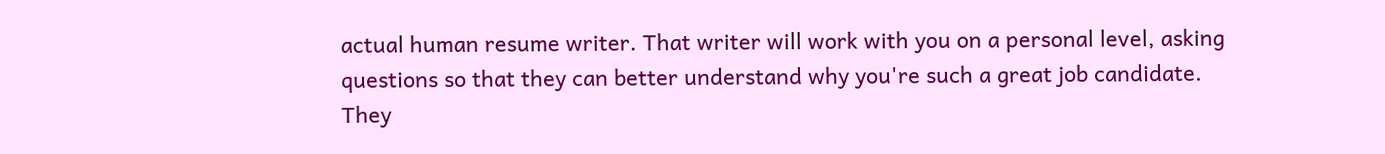actual human resume writer. That writer will work with you on a personal level, asking questions so that they can better understand why you're such a great job candidate. They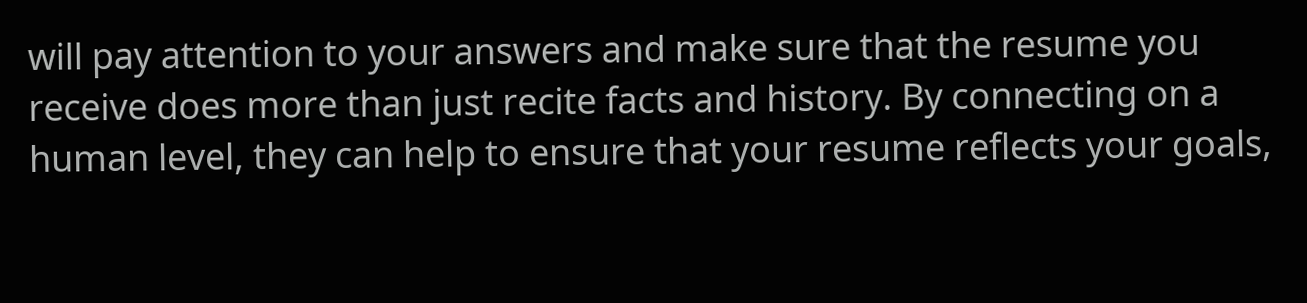will pay attention to your answers and make sure that the resume you receive does more than just recite facts and history. By connecting on a human level, they can help to ensure that your resume reflects your goals,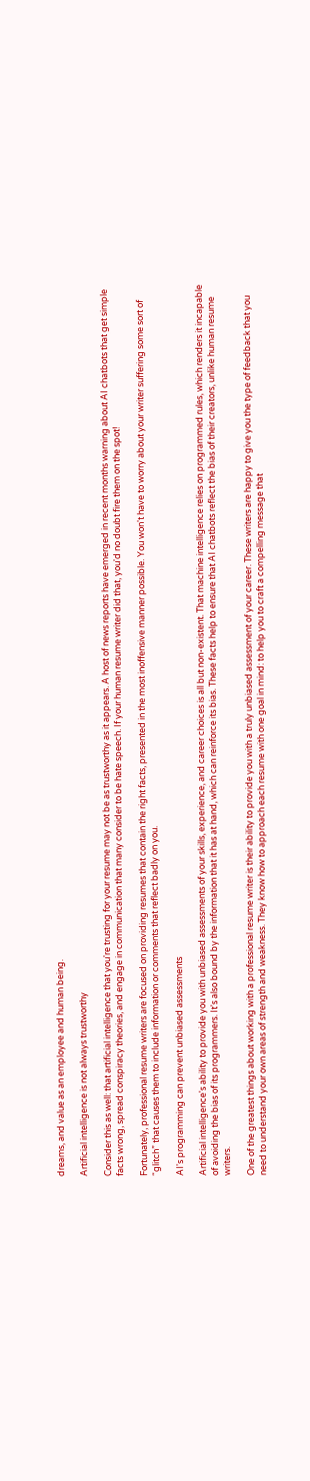dreams, and value as an employee and human being.

Artificial intelligence is not always trustworthy

Consider this as well: that artificial intelligence that you're trusting for your resume may not be as trustworthy as it appears. A host of news reports have emerged in recent months warning about AI chatbots that get simple facts wrong, spread conspiracy theories, and engage in communication that many consider to be hate speech. If your human resume writer did that, you'd no doubt fire them on the spot!

Fortunately, professional resume writers are focused on providing resumes that contain the right facts, presented in the most inoffensive manner possible. You won't have to worry about your writer suffering some sort of “glitch” that causes them to include information or comments that reflect badly on you.

AI's programming can prevent unbiased assessments

Artificial intelligence's ability to provide you with unbiased assessments of your skills, experience, and career choices is all but non-existent. That machine intelligence relies on programmed rules, which renders it incapable of avoiding the bias of its programmers. It's also bound by the information that it has at hand, which can reinforce its bias. These facts help to ensure that AI chatbots reflect the bias of their creators, unlike human resume writers.

One of the greatest things about working with a professional resume writer is their ability to provide you with a truly unbiased assessment of your career. These writers are happy to give you the type of feedback that you need to understand your own areas of strength and weakness. They know how to approach each resume with one goal in mind: to help you to craft a compelling message that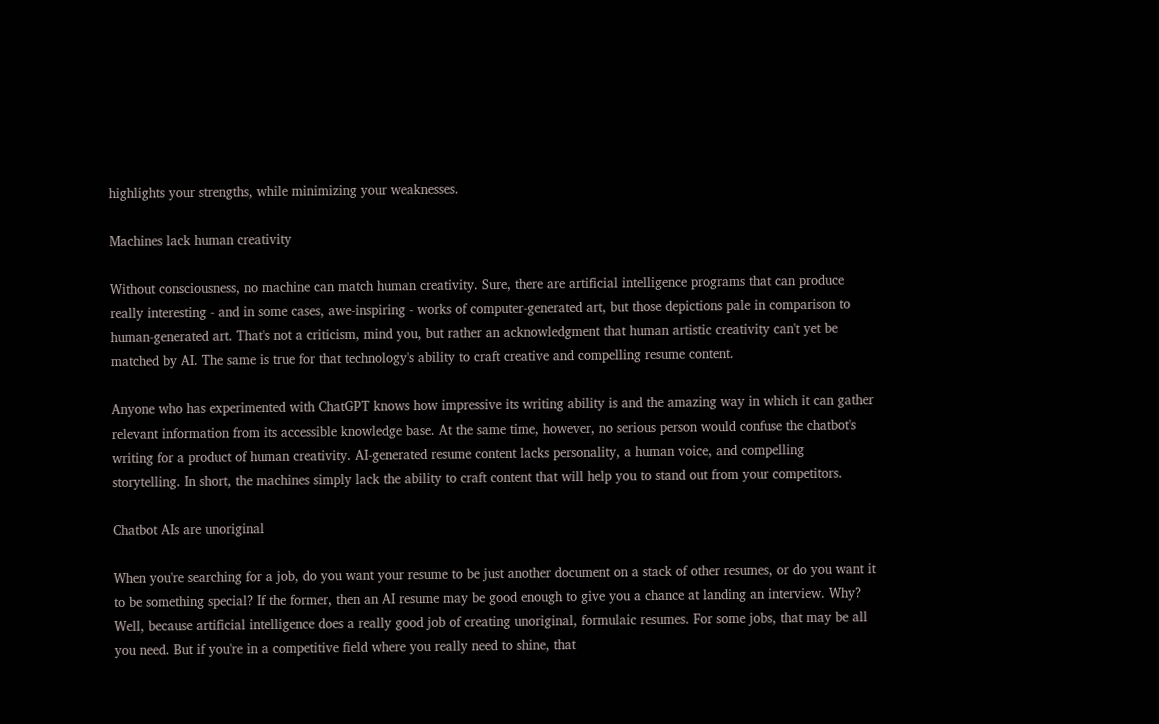highlights your strengths, while minimizing your weaknesses.

Machines lack human creativity

Without consciousness, no machine can match human creativity. Sure, there are artificial intelligence programs that can produce really interesting - and in some cases, awe-inspiring - works of computer-generated art, but those depictions pale in comparison to human-generated art. That's not a criticism, mind you, but rather an acknowledgment that human artistic creativity can't yet be matched by AI. The same is true for that technology's ability to craft creative and compelling resume content.

Anyone who has experimented with ChatGPT knows how impressive its writing ability is and the amazing way in which it can gather relevant information from its accessible knowledge base. At the same time, however, no serious person would confuse the chatbot's writing for a product of human creativity. AI-generated resume content lacks personality, a human voice, and compelling storytelling. In short, the machines simply lack the ability to craft content that will help you to stand out from your competitors.

Chatbot AIs are unoriginal

When you're searching for a job, do you want your resume to be just another document on a stack of other resumes, or do you want it to be something special? If the former, then an AI resume may be good enough to give you a chance at landing an interview. Why? Well, because artificial intelligence does a really good job of creating unoriginal, formulaic resumes. For some jobs, that may be all you need. But if you're in a competitive field where you really need to shine, that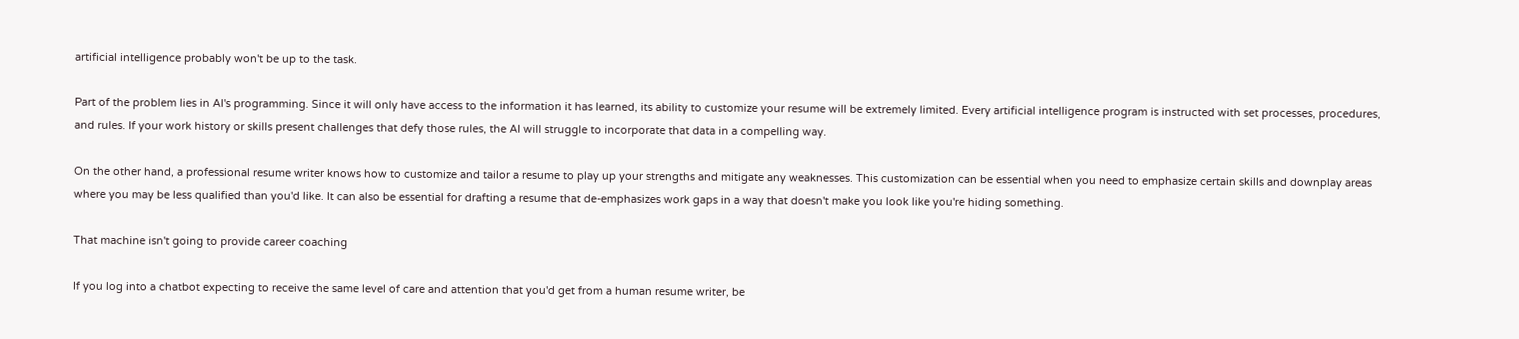artificial intelligence probably won't be up to the task.

Part of the problem lies in AI's programming. Since it will only have access to the information it has learned, its ability to customize your resume will be extremely limited. Every artificial intelligence program is instructed with set processes, procedures, and rules. If your work history or skills present challenges that defy those rules, the AI will struggle to incorporate that data in a compelling way.

On the other hand, a professional resume writer knows how to customize and tailor a resume to play up your strengths and mitigate any weaknesses. This customization can be essential when you need to emphasize certain skills and downplay areas where you may be less qualified than you'd like. It can also be essential for drafting a resume that de-emphasizes work gaps in a way that doesn't make you look like you're hiding something.

That machine isn't going to provide career coaching

If you log into a chatbot expecting to receive the same level of care and attention that you'd get from a human resume writer, be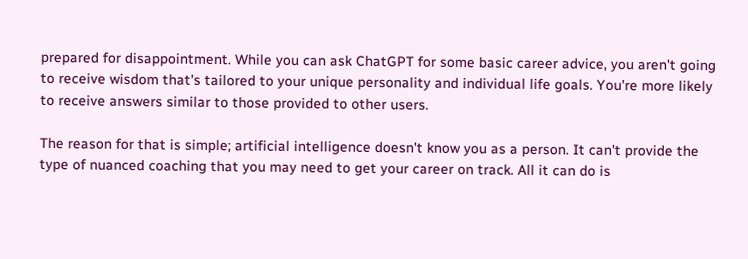prepared for disappointment. While you can ask ChatGPT for some basic career advice, you aren't going to receive wisdom that's tailored to your unique personality and individual life goals. You're more likely to receive answers similar to those provided to other users.

The reason for that is simple; artificial intelligence doesn't know you as a person. It can't provide the type of nuanced coaching that you may need to get your career on track. All it can do is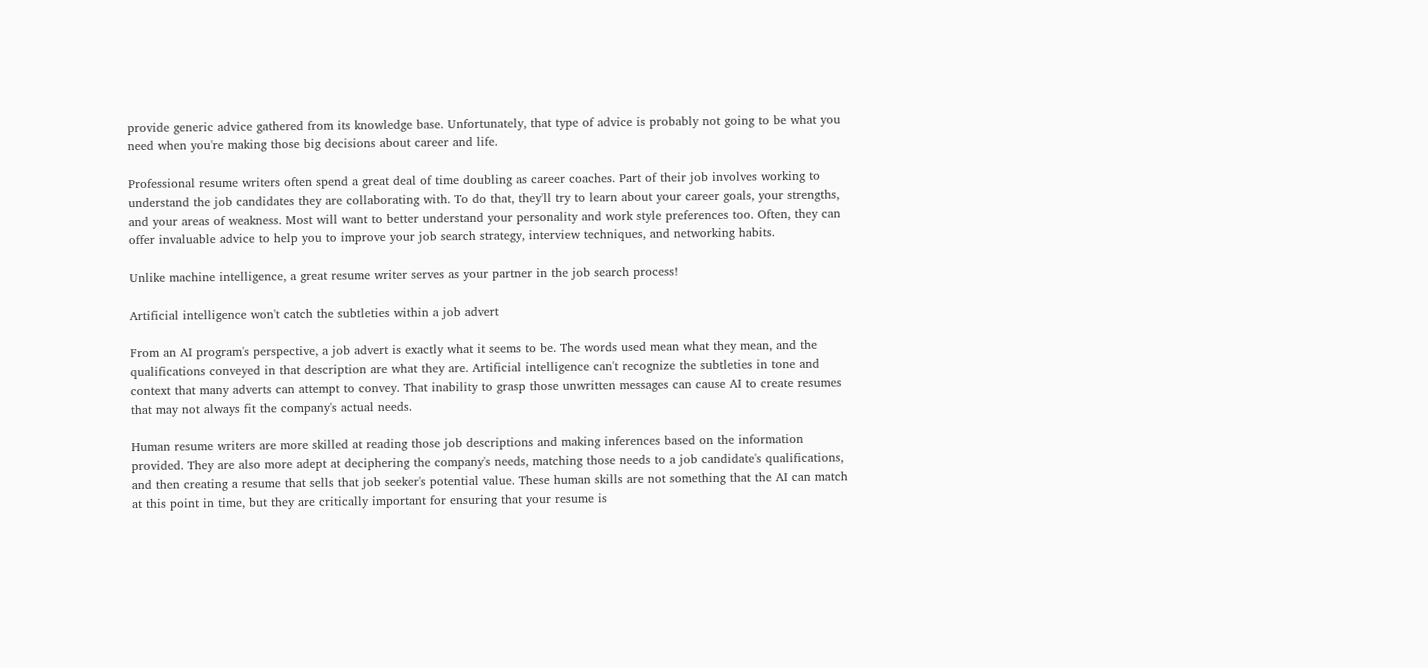provide generic advice gathered from its knowledge base. Unfortunately, that type of advice is probably not going to be what you need when you're making those big decisions about career and life.

Professional resume writers often spend a great deal of time doubling as career coaches. Part of their job involves working to understand the job candidates they are collaborating with. To do that, they'll try to learn about your career goals, your strengths, and your areas of weakness. Most will want to better understand your personality and work style preferences too. Often, they can offer invaluable advice to help you to improve your job search strategy, interview techniques, and networking habits.

Unlike machine intelligence, a great resume writer serves as your partner in the job search process!

Artificial intelligence won't catch the subtleties within a job advert

From an AI program's perspective, a job advert is exactly what it seems to be. The words used mean what they mean, and the qualifications conveyed in that description are what they are. Artificial intelligence can't recognize the subtleties in tone and context that many adverts can attempt to convey. That inability to grasp those unwritten messages can cause AI to create resumes that may not always fit the company's actual needs.

Human resume writers are more skilled at reading those job descriptions and making inferences based on the information provided. They are also more adept at deciphering the company's needs, matching those needs to a job candidate's qualifications, and then creating a resume that sells that job seeker's potential value. These human skills are not something that the AI can match at this point in time, but they are critically important for ensuring that your resume is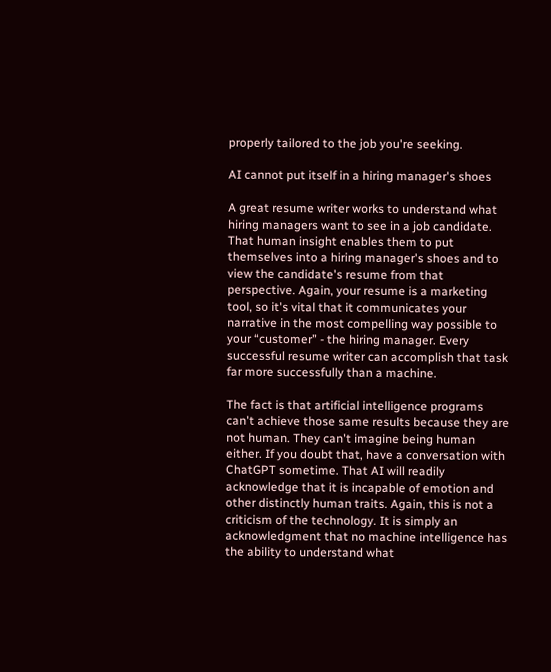properly tailored to the job you're seeking.

AI cannot put itself in a hiring manager's shoes

A great resume writer works to understand what hiring managers want to see in a job candidate. That human insight enables them to put themselves into a hiring manager's shoes and to view the candidate's resume from that perspective. Again, your resume is a marketing tool, so it's vital that it communicates your narrative in the most compelling way possible to your “customer” - the hiring manager. Every successful resume writer can accomplish that task far more successfully than a machine.

The fact is that artificial intelligence programs can't achieve those same results because they are not human. They can't imagine being human either. If you doubt that, have a conversation with ChatGPT sometime. That AI will readily acknowledge that it is incapable of emotion and other distinctly human traits. Again, this is not a criticism of the technology. It is simply an acknowledgment that no machine intelligence has the ability to understand what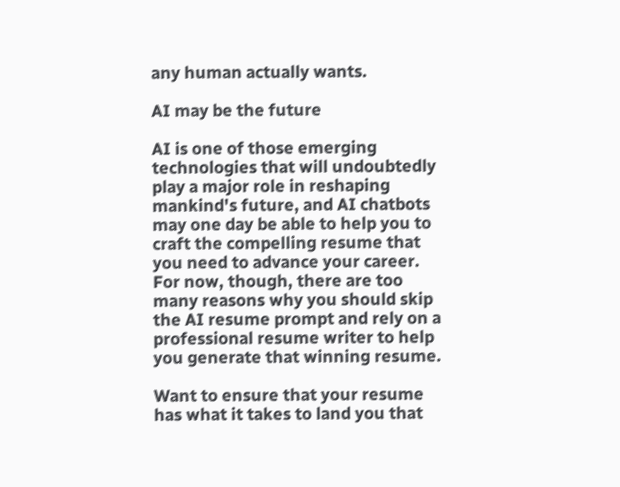any human actually wants.

AI may be the future

AI is one of those emerging technologies that will undoubtedly play a major role in reshaping mankind's future, and AI chatbots may one day be able to help you to craft the compelling resume that you need to advance your career. For now, though, there are too many reasons why you should skip the AI resume prompt and rely on a professional resume writer to help you generate that winning resume.

Want to ensure that your resume has what it takes to land you that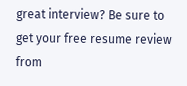great interview? Be sure to get your free resume review from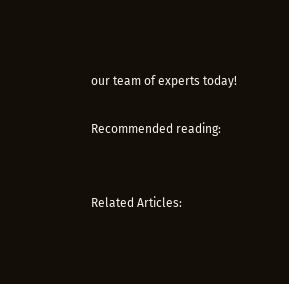our team of experts today!

Recommended reading:


Related Articles: